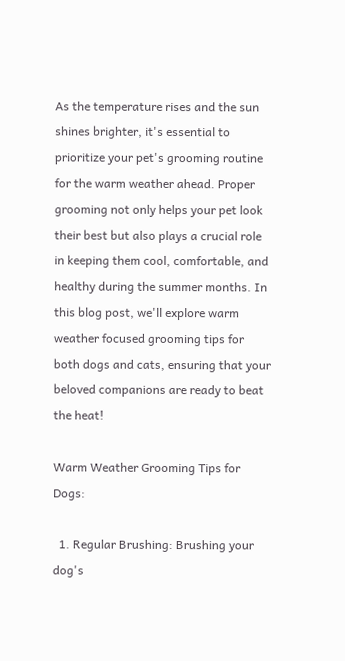As the temperature rises and the sun shines brighter, it's essential to prioritize your pet's grooming routine for the warm weather ahead. Proper grooming not only helps your pet look their best but also plays a crucial role in keeping them cool, comfortable, and healthy during the summer months. In this blog post, we'll explore warm weather focused grooming tips for both dogs and cats, ensuring that your beloved companions are ready to beat the heat!

Warm Weather Grooming Tips for Dogs:

  1. Regular Brushing: Brushing your dog's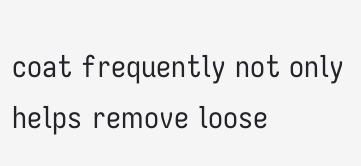coat frequently not only helps remove loose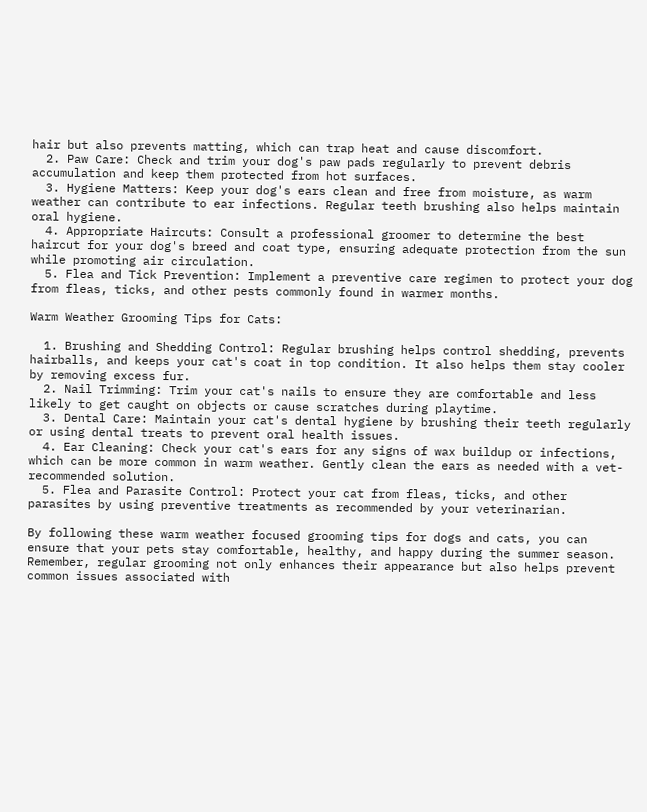hair but also prevents matting, which can trap heat and cause discomfort.
  2. Paw Care: Check and trim your dog's paw pads regularly to prevent debris accumulation and keep them protected from hot surfaces.
  3. Hygiene Matters: Keep your dog's ears clean and free from moisture, as warm weather can contribute to ear infections. Regular teeth brushing also helps maintain oral hygiene.
  4. Appropriate Haircuts: Consult a professional groomer to determine the best haircut for your dog's breed and coat type, ensuring adequate protection from the sun while promoting air circulation.
  5. Flea and Tick Prevention: Implement a preventive care regimen to protect your dog from fleas, ticks, and other pests commonly found in warmer months.

Warm Weather Grooming Tips for Cats:

  1. Brushing and Shedding Control: Regular brushing helps control shedding, prevents hairballs, and keeps your cat's coat in top condition. It also helps them stay cooler by removing excess fur.
  2. Nail Trimming: Trim your cat's nails to ensure they are comfortable and less likely to get caught on objects or cause scratches during playtime.
  3. Dental Care: Maintain your cat's dental hygiene by brushing their teeth regularly or using dental treats to prevent oral health issues.
  4. Ear Cleaning: Check your cat's ears for any signs of wax buildup or infections, which can be more common in warm weather. Gently clean the ears as needed with a vet-recommended solution.
  5. Flea and Parasite Control: Protect your cat from fleas, ticks, and other parasites by using preventive treatments as recommended by your veterinarian.

By following these warm weather focused grooming tips for dogs and cats, you can ensure that your pets stay comfortable, healthy, and happy during the summer season. Remember, regular grooming not only enhances their appearance but also helps prevent common issues associated with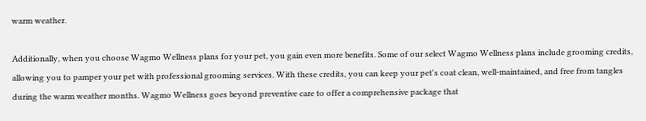warm weather.

Additionally, when you choose Wagmo Wellness plans for your pet, you gain even more benefits. Some of our select Wagmo Wellness plans include grooming credits, allowing you to pamper your pet with professional grooming services. With these credits, you can keep your pet's coat clean, well-maintained, and free from tangles during the warm weather months. Wagmo Wellness goes beyond preventive care to offer a comprehensive package that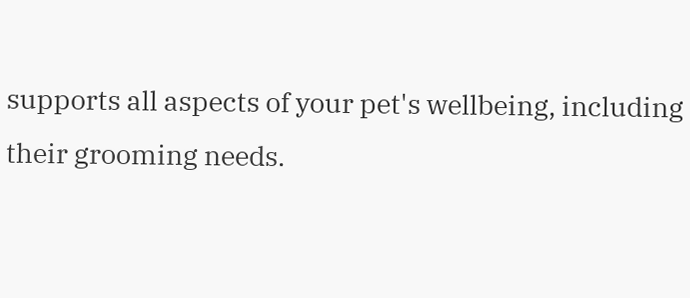supports all aspects of your pet's wellbeing, including their grooming needs.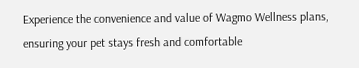Experience the convenience and value of Wagmo Wellness plans, ensuring your pet stays fresh and comfortable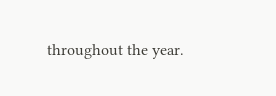throughout the year.